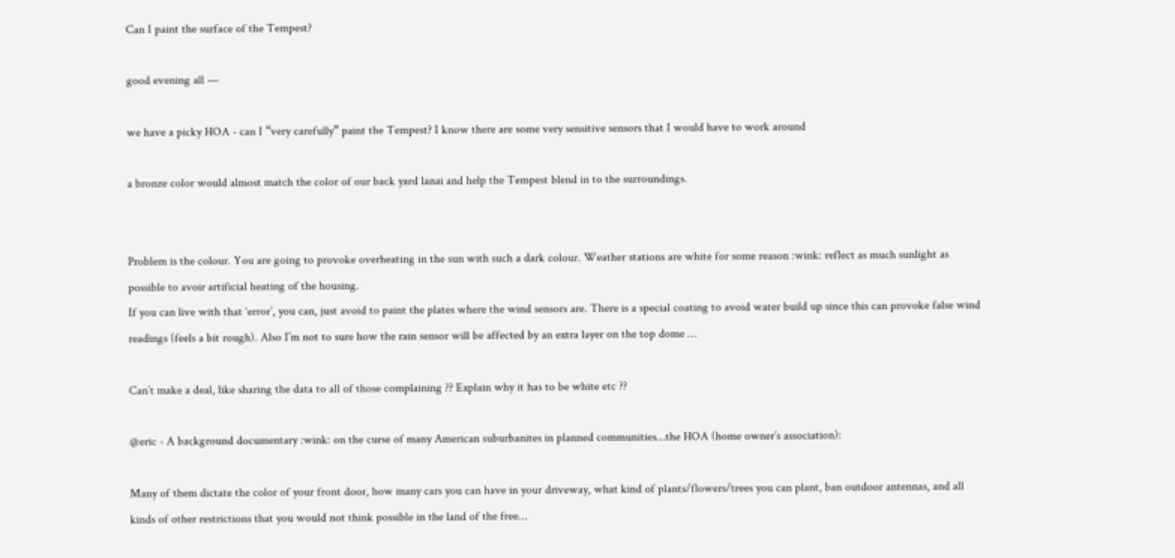Can I paint the surface of the Tempest?

good evening all —

we have a picky HOA - can I “very carefully” paint the Tempest? I know there are some very sensitive sensors that I would have to work around

a bronze color would almost match the color of our back yard lanai and help the Tempest blend in to the surroundings.


Problem is the colour. You are going to provoke overheating in the sun with such a dark colour. Weather stations are white for some reason :wink: reflect as much sunlight as possible to avoir artificial heating of the housing.
If you can live with that ‘error’, you can, just avoid to paint the plates where the wind sensors are. There is a special coating to avoid water build up since this can provoke false wind readings (feels a bit rough). Also I’m not to sure how the rain sensor will be affected by an extra layer on the top dome …

Can’t make a deal, like sharing the data to all of those complaining ?? Explain why it has to be white etc ??

@eric - A background documentary :wink: on the curse of many American suburbanites in planned communities…the HOA (home owner’s association):

Many of them dictate the color of your front door, how many cars you can have in your driveway, what kind of plants/flowers/trees you can plant, ban outdoor antennas, and all kinds of other restrictions that you would not think possible in the land of the free…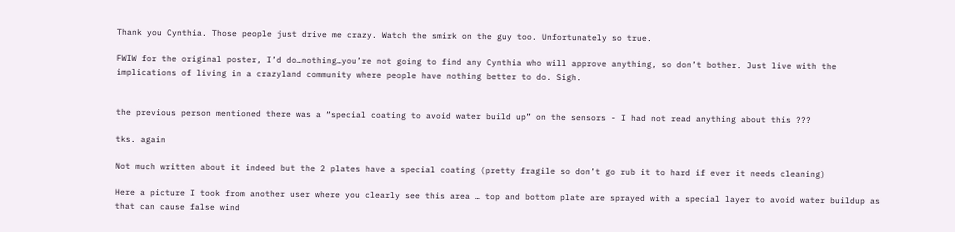Thank you Cynthia. Those people just drive me crazy. Watch the smirk on the guy too. Unfortunately so true.

FWIW for the original poster, I’d do…nothing…you’re not going to find any Cynthia who will approve anything, so don’t bother. Just live with the implications of living in a crazyland community where people have nothing better to do. Sigh.


the previous person mentioned there was a “special coating to avoid water build up” on the sensors - I had not read anything about this ???

tks. again

Not much written about it indeed but the 2 plates have a special coating (pretty fragile so don’t go rub it to hard if ever it needs cleaning)

Here a picture I took from another user where you clearly see this area … top and bottom plate are sprayed with a special layer to avoid water buildup as that can cause false wind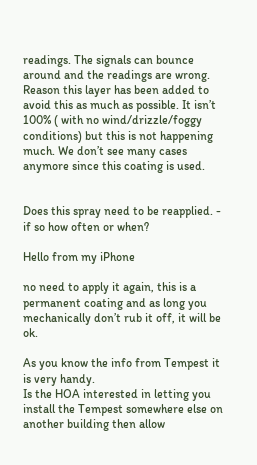readings. The signals can bounce around and the readings are wrong. Reason this layer has been added to avoid this as much as possible. It isn’t 100% ( with no wind/drizzle/foggy conditions) but this is not happening much. We don’t see many cases anymore since this coating is used.


Does this spray need to be reapplied. - if so how often or when?

Hello from my iPhone

no need to apply it again, this is a permanent coating and as long you mechanically don’t rub it off, it will be ok.

As you know the info from Tempest it is very handy.
Is the HOA interested in letting you install the Tempest somewhere else on another building then allow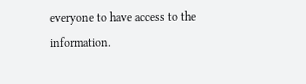everyone to have access to the information.